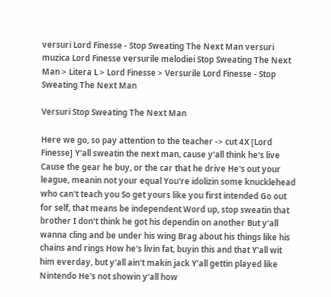versuri Lord Finesse - Stop Sweating The Next Man versuri muzica Lord Finesse versurile melodiei Stop Sweating The Next Man > Litera L > Lord Finesse > Versurile Lord Finesse - Stop Sweating The Next Man

Versuri Stop Sweating The Next Man

Here we go, so pay attention to the teacher -> cut 4X [Lord Finesse] Y'all sweatin the next man, cause y'all think he's live Cause the gear he buy, or the car that he drive He's out your league, meanin not your equal You're idolizin some knucklehead who can't teach you So get yours like you first intended Go out for self, that means be independent Word up, stop sweatin that brother I don't think he got his dependin on another But y'all wanna cling and be under his wing Brag about his things like his chains and rings How he's livin fat, buyin this and that Y'all wit him everday, but y'all ain't makin jack Y'all gettin played like Nintendo He's not showin y'all how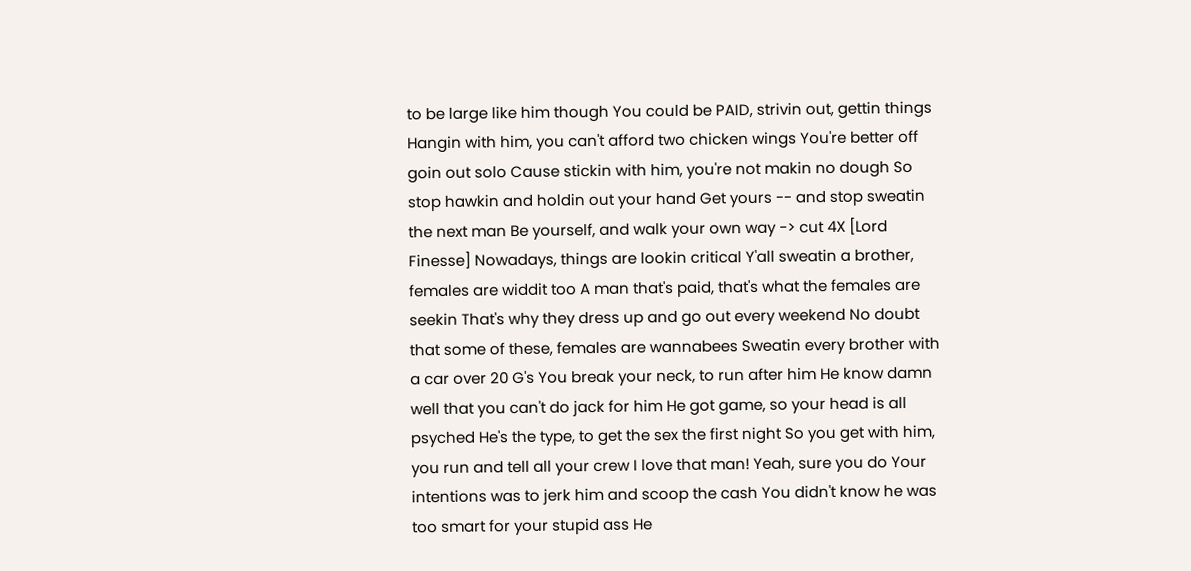to be large like him though You could be PAID, strivin out, gettin things Hangin with him, you can't afford two chicken wings You're better off goin out solo Cause stickin with him, you're not makin no dough So stop hawkin and holdin out your hand Get yours -- and stop sweatin the next man Be yourself, and walk your own way -> cut 4X [Lord Finesse] Nowadays, things are lookin critical Y'all sweatin a brother, females are widdit too A man that's paid, that's what the females are seekin That's why they dress up and go out every weekend No doubt that some of these, females are wannabees Sweatin every brother with a car over 20 G's You break your neck, to run after him He know damn well that you can't do jack for him He got game, so your head is all psyched He's the type, to get the sex the first night So you get with him, you run and tell all your crew I love that man! Yeah, sure you do Your intentions was to jerk him and scoop the cash You didn't know he was too smart for your stupid ass He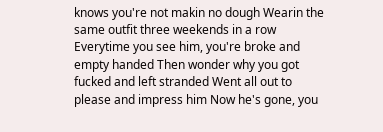knows you're not makin no dough Wearin the same outfit three weekends in a row Everytime you see him, you're broke and empty handed Then wonder why you got fucked and left stranded Went all out to please and impress him Now he's gone, you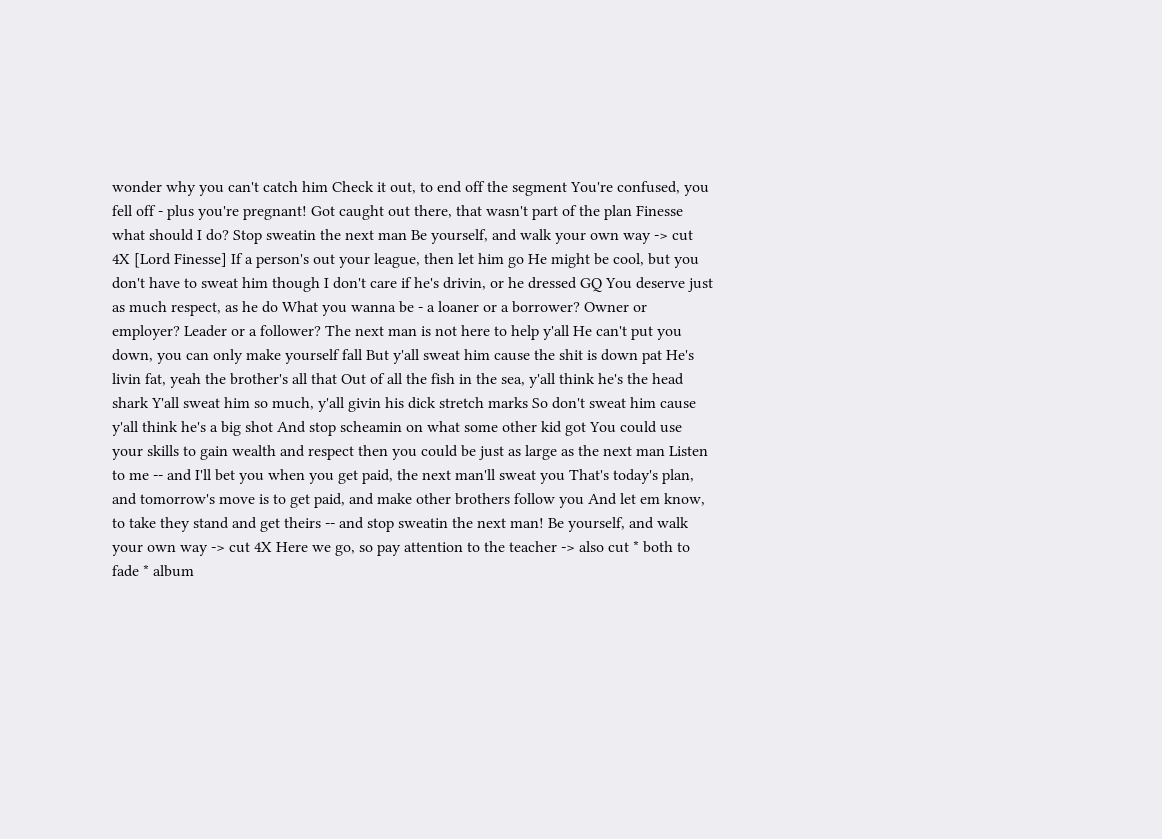wonder why you can't catch him Check it out, to end off the segment You're confused, you fell off - plus you're pregnant! Got caught out there, that wasn't part of the plan Finesse what should I do? Stop sweatin the next man Be yourself, and walk your own way -> cut 4X [Lord Finesse] If a person's out your league, then let him go He might be cool, but you don't have to sweat him though I don't care if he's drivin, or he dressed GQ You deserve just as much respect, as he do What you wanna be - a loaner or a borrower? Owner or employer? Leader or a follower? The next man is not here to help y'all He can't put you down, you can only make yourself fall But y'all sweat him cause the shit is down pat He's livin fat, yeah the brother's all that Out of all the fish in the sea, y'all think he's the head shark Y'all sweat him so much, y'all givin his dick stretch marks So don't sweat him cause y'all think he's a big shot And stop scheamin on what some other kid got You could use your skills to gain wealth and respect then you could be just as large as the next man Listen to me -- and I'll bet you when you get paid, the next man'll sweat you That's today's plan, and tomorrow's move is to get paid, and make other brothers follow you And let em know, to take they stand and get theirs -- and stop sweatin the next man! Be yourself, and walk your own way -> cut 4X Here we go, so pay attention to the teacher -> also cut * both to fade * album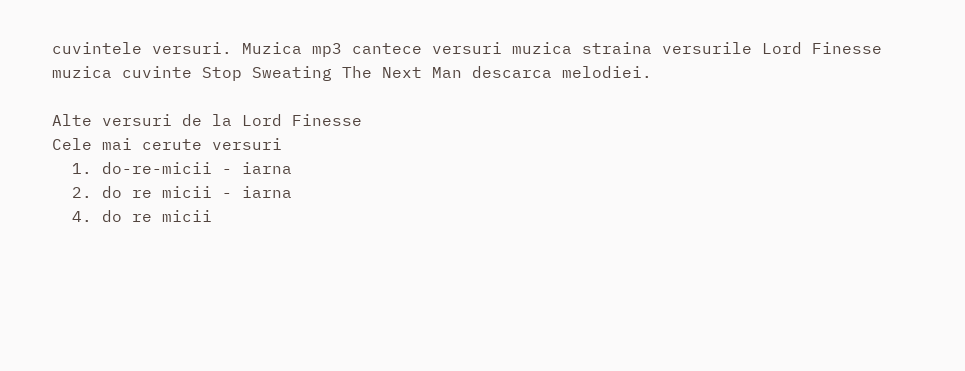cuvintele versuri. Muzica mp3 cantece versuri muzica straina versurile Lord Finesse muzica cuvinte Stop Sweating The Next Man descarca melodiei.

Alte versuri de la Lord Finesse
Cele mai cerute versuri
  1. do-re-micii - iarna
  2. do re micii - iarna
  4. do re micii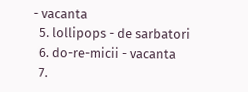- vacanta
  5. lollipops - de sarbatori
  6. do-re-micii - vacanta
  7.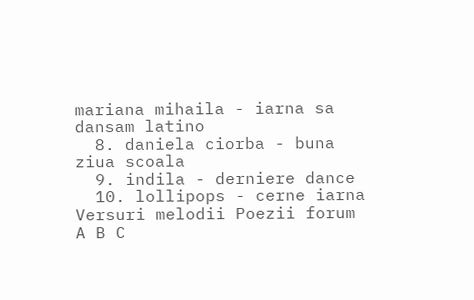mariana mihaila - iarna sa dansam latino
  8. daniela ciorba - buna ziua scoala
  9. indila - derniere dance
  10. lollipops - cerne iarna
Versuri melodii Poezii forum
A B C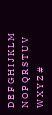D E F G H I J K L M N O P Q R S T U V W X Y Z #